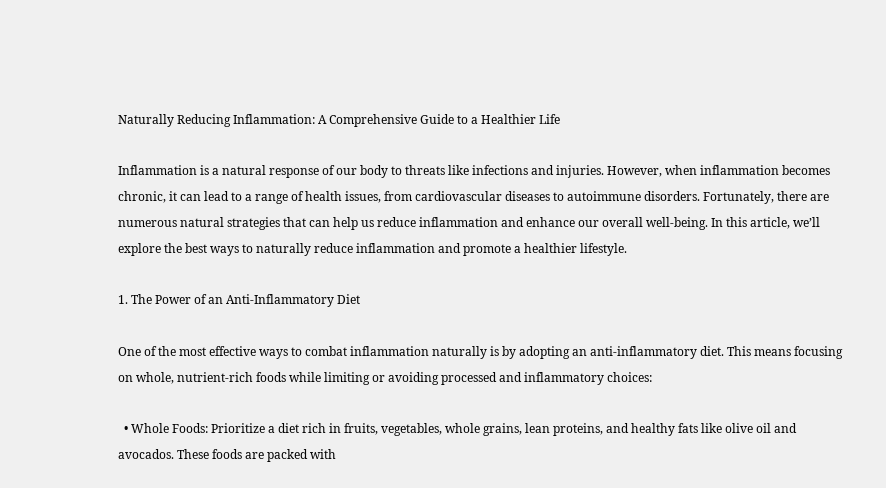Naturally Reducing Inflammation: A Comprehensive Guide to a Healthier Life

Inflammation is a natural response of our body to threats like infections and injuries. However, when inflammation becomes chronic, it can lead to a range of health issues, from cardiovascular diseases to autoimmune disorders. Fortunately, there are numerous natural strategies that can help us reduce inflammation and enhance our overall well-being. In this article, we’ll explore the best ways to naturally reduce inflammation and promote a healthier lifestyle.

1. The Power of an Anti-Inflammatory Diet

One of the most effective ways to combat inflammation naturally is by adopting an anti-inflammatory diet. This means focusing on whole, nutrient-rich foods while limiting or avoiding processed and inflammatory choices:

  • Whole Foods: Prioritize a diet rich in fruits, vegetables, whole grains, lean proteins, and healthy fats like olive oil and avocados. These foods are packed with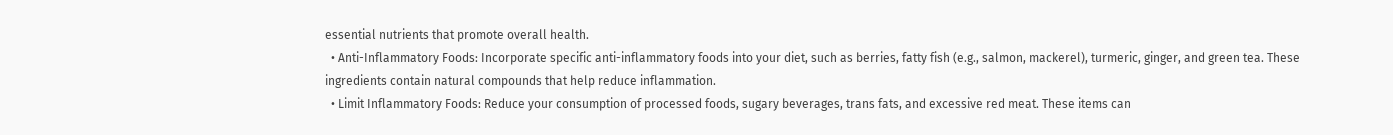essential nutrients that promote overall health.
  • Anti-Inflammatory Foods: Incorporate specific anti-inflammatory foods into your diet, such as berries, fatty fish (e.g., salmon, mackerel), turmeric, ginger, and green tea. These ingredients contain natural compounds that help reduce inflammation.
  • Limit Inflammatory Foods: Reduce your consumption of processed foods, sugary beverages, trans fats, and excessive red meat. These items can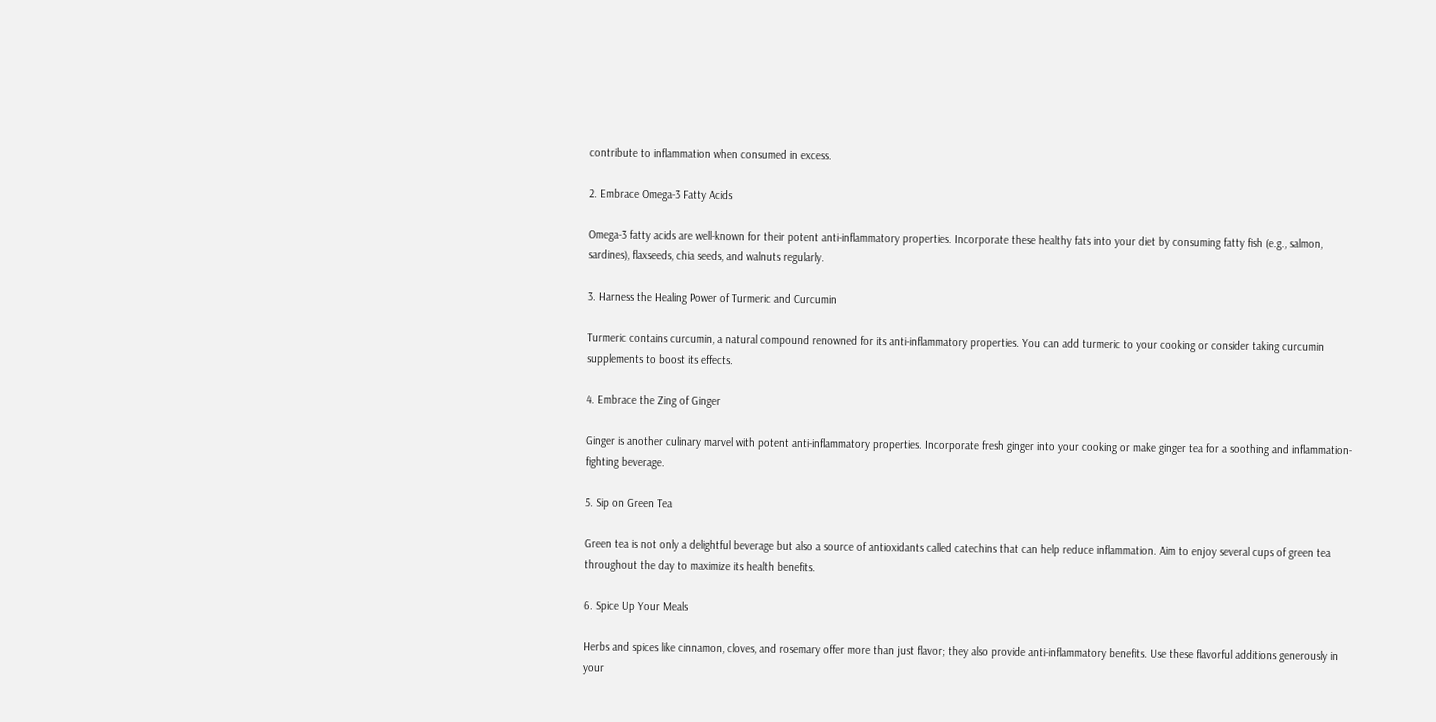contribute to inflammation when consumed in excess.

2. Embrace Omega-3 Fatty Acids

Omega-3 fatty acids are well-known for their potent anti-inflammatory properties. Incorporate these healthy fats into your diet by consuming fatty fish (e.g., salmon, sardines), flaxseeds, chia seeds, and walnuts regularly.

3. Harness the Healing Power of Turmeric and Curcumin

Turmeric contains curcumin, a natural compound renowned for its anti-inflammatory properties. You can add turmeric to your cooking or consider taking curcumin supplements to boost its effects.

4. Embrace the Zing of Ginger

Ginger is another culinary marvel with potent anti-inflammatory properties. Incorporate fresh ginger into your cooking or make ginger tea for a soothing and inflammation-fighting beverage.

5. Sip on Green Tea

Green tea is not only a delightful beverage but also a source of antioxidants called catechins that can help reduce inflammation. Aim to enjoy several cups of green tea throughout the day to maximize its health benefits.

6. Spice Up Your Meals

Herbs and spices like cinnamon, cloves, and rosemary offer more than just flavor; they also provide anti-inflammatory benefits. Use these flavorful additions generously in your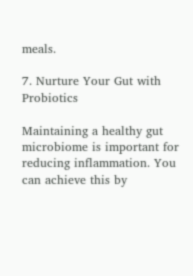meals.

7. Nurture Your Gut with Probiotics

Maintaining a healthy gut microbiome is important for reducing inflammation. You can achieve this by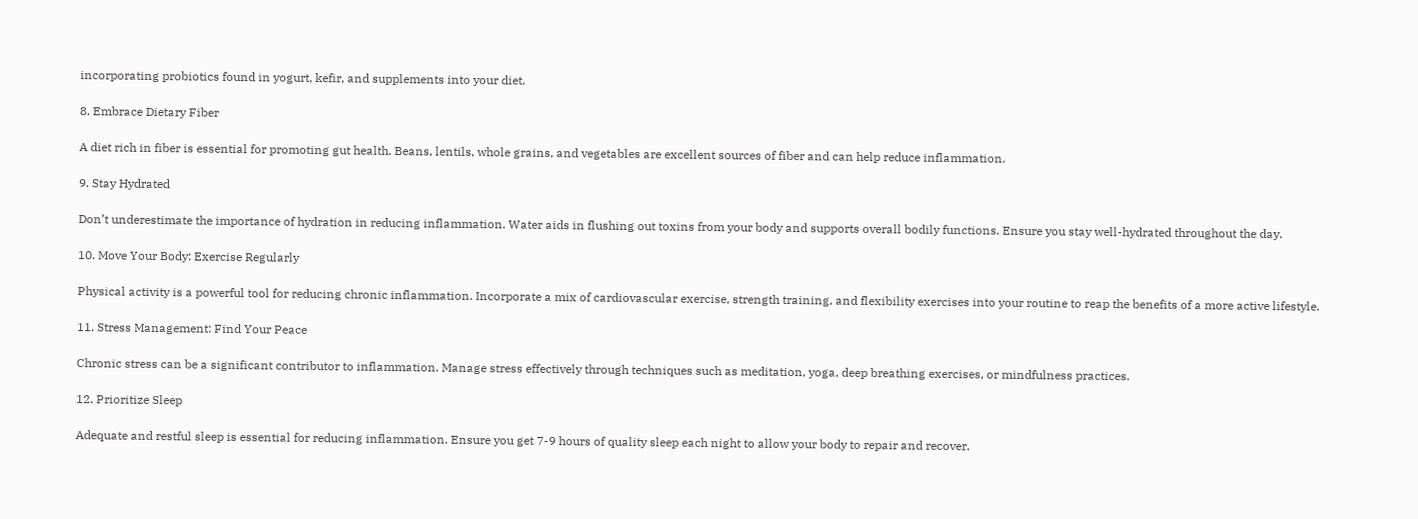incorporating probiotics found in yogurt, kefir, and supplements into your diet.

8. Embrace Dietary Fiber

A diet rich in fiber is essential for promoting gut health. Beans, lentils, whole grains, and vegetables are excellent sources of fiber and can help reduce inflammation.

9. Stay Hydrated

Don’t underestimate the importance of hydration in reducing inflammation. Water aids in flushing out toxins from your body and supports overall bodily functions. Ensure you stay well-hydrated throughout the day.

10. Move Your Body: Exercise Regularly

Physical activity is a powerful tool for reducing chronic inflammation. Incorporate a mix of cardiovascular exercise, strength training, and flexibility exercises into your routine to reap the benefits of a more active lifestyle.

11. Stress Management: Find Your Peace

Chronic stress can be a significant contributor to inflammation. Manage stress effectively through techniques such as meditation, yoga, deep breathing exercises, or mindfulness practices.

12. Prioritize Sleep

Adequate and restful sleep is essential for reducing inflammation. Ensure you get 7-9 hours of quality sleep each night to allow your body to repair and recover.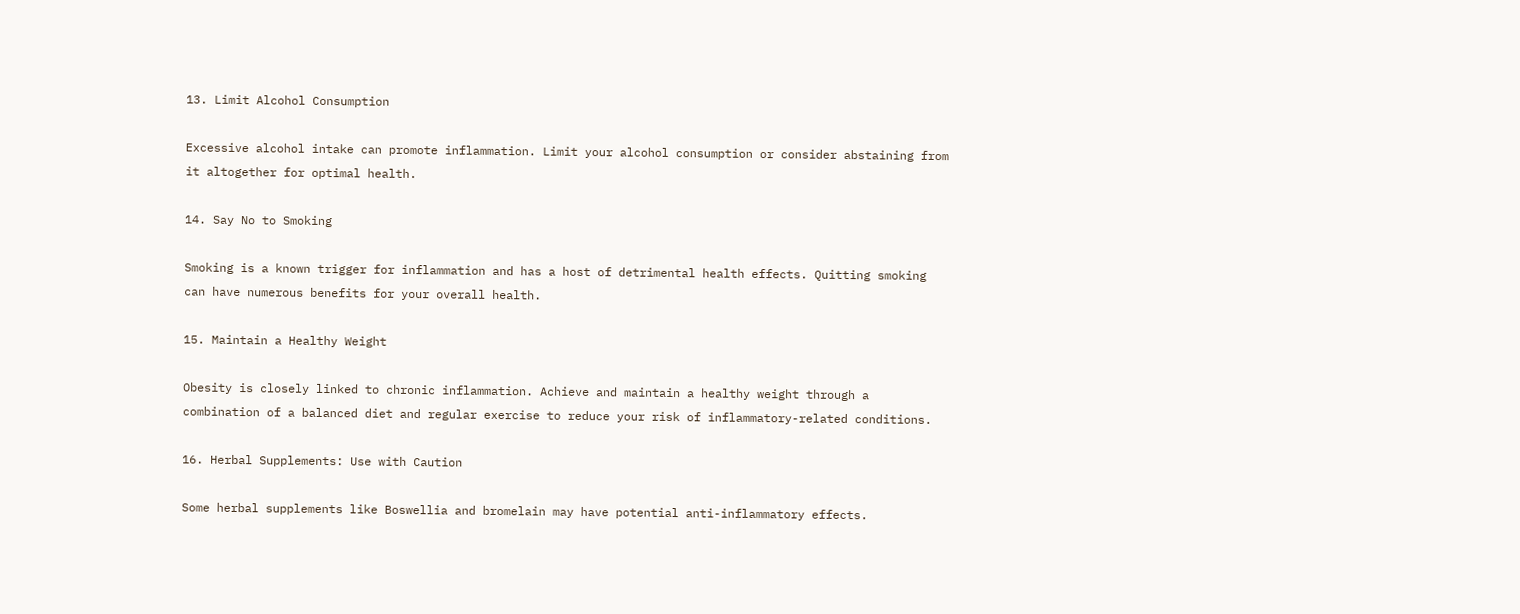13. Limit Alcohol Consumption

Excessive alcohol intake can promote inflammation. Limit your alcohol consumption or consider abstaining from it altogether for optimal health.

14. Say No to Smoking

Smoking is a known trigger for inflammation and has a host of detrimental health effects. Quitting smoking can have numerous benefits for your overall health.

15. Maintain a Healthy Weight

Obesity is closely linked to chronic inflammation. Achieve and maintain a healthy weight through a combination of a balanced diet and regular exercise to reduce your risk of inflammatory-related conditions.

16. Herbal Supplements: Use with Caution

Some herbal supplements like Boswellia and bromelain may have potential anti-inflammatory effects.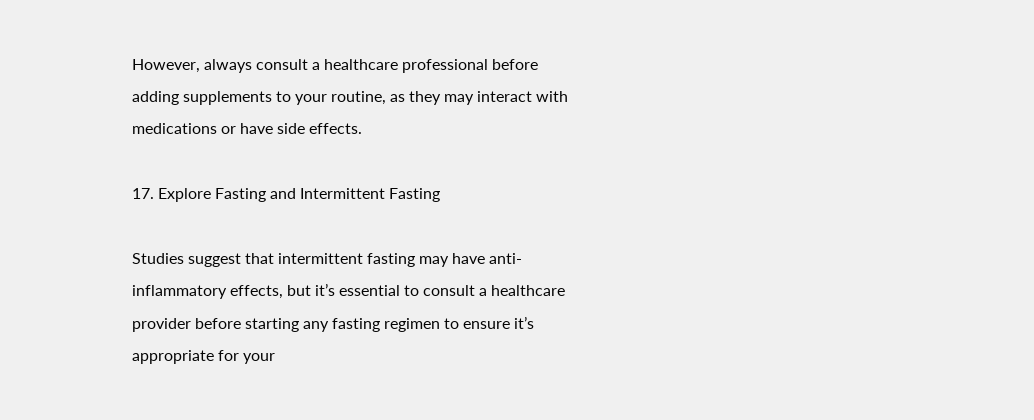However, always consult a healthcare professional before adding supplements to your routine, as they may interact with medications or have side effects.

17. Explore Fasting and Intermittent Fasting

Studies suggest that intermittent fasting may have anti-inflammatory effects, but it’s essential to consult a healthcare provider before starting any fasting regimen to ensure it’s appropriate for your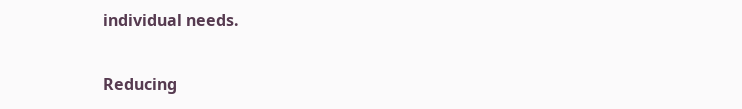individual needs.

Reducing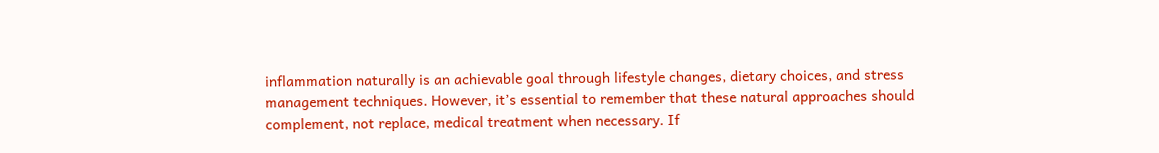inflammation naturally is an achievable goal through lifestyle changes, dietary choices, and stress management techniques. However, it’s essential to remember that these natural approaches should complement, not replace, medical treatment when necessary. If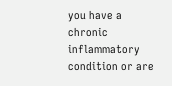you have a chronic inflammatory condition or are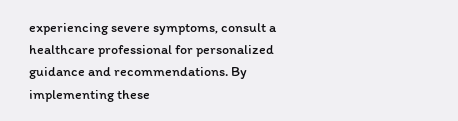experiencing severe symptoms, consult a healthcare professional for personalized guidance and recommendations. By implementing these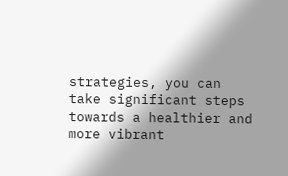strategies, you can take significant steps towards a healthier and more vibrant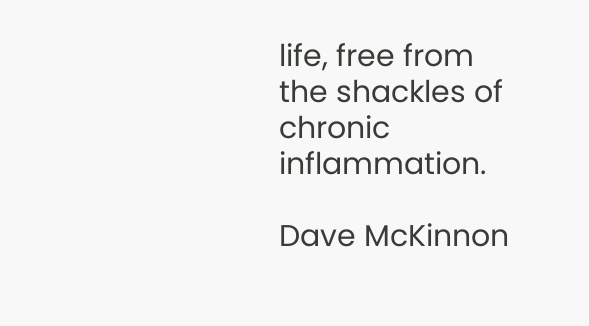life, free from the shackles of chronic inflammation.

Dave McKinnon